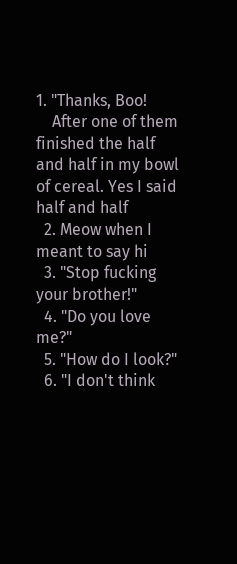1. "Thanks, Boo!
    After one of them finished the half and half in my bowl of cereal. Yes I said half and half
  2. Meow when I meant to say hi
  3. "Stop fucking your brother!"
  4. "Do you love me?"
  5. "How do I look?"
  6. "I don't think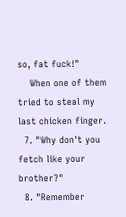so, fat fuck!"
    When one of them tried to steal my last chicken finger.
  7. "Why don't you fetch like your brother?"
  8. "Remember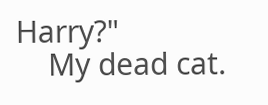Harry?"
    My dead cat.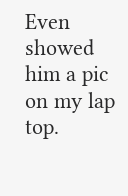Even showed him a pic on my lap top.